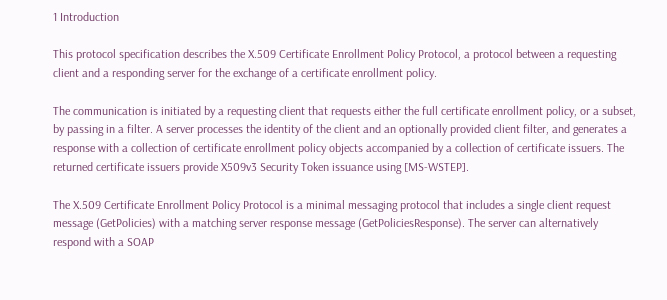1 Introduction

This protocol specification describes the X.509 Certificate Enrollment Policy Protocol, a protocol between a requesting client and a responding server for the exchange of a certificate enrollment policy.

The communication is initiated by a requesting client that requests either the full certificate enrollment policy, or a subset, by passing in a filter. A server processes the identity of the client and an optionally provided client filter, and generates a response with a collection of certificate enrollment policy objects accompanied by a collection of certificate issuers. The returned certificate issuers provide X509v3 Security Token issuance using [MS-WSTEP].

The X.509 Certificate Enrollment Policy Protocol is a minimal messaging protocol that includes a single client request message (GetPolicies) with a matching server response message (GetPoliciesResponse). The server can alternatively respond with a SOAP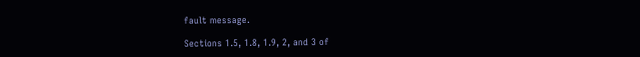fault message.

Sections 1.5, 1.8, 1.9, 2, and 3 of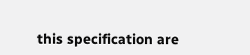this specification are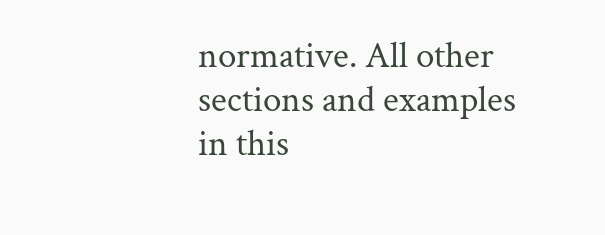normative. All other sections and examples in this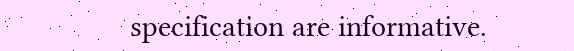specification are informative.